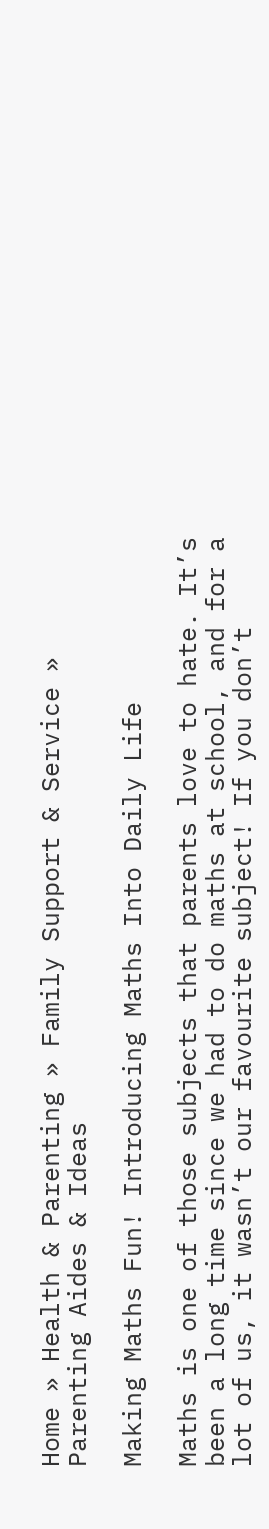Home » Health & Parenting » Family Support & Service » Parenting Aides & Ideas

Making Maths Fun! Introducing Maths Into Daily Life

Maths is one of those subjects that parents love to hate. It’s been a long time since we had to do maths at school, and for a lot of us, it wasn’t our favourite subject! If you don’t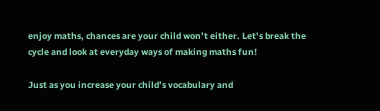enjoy maths, chances are your child won’t either. Let’s break the cycle and look at everyday ways of making maths fun!

Just as you increase your child’s vocabulary and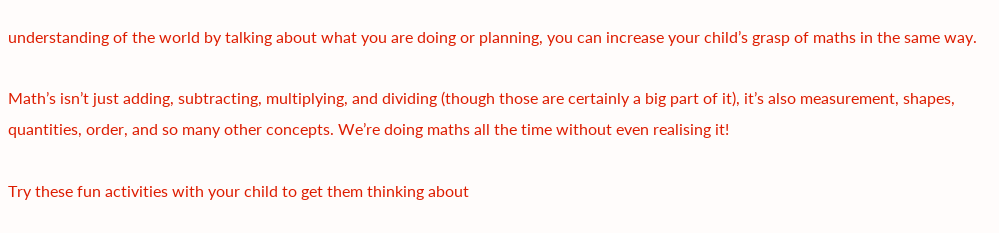understanding of the world by talking about what you are doing or planning, you can increase your child’s grasp of maths in the same way.

Math’s isn’t just adding, subtracting, multiplying, and dividing (though those are certainly a big part of it), it’s also measurement, shapes, quantities, order, and so many other concepts. We’re doing maths all the time without even realising it!

Try these fun activities with your child to get them thinking about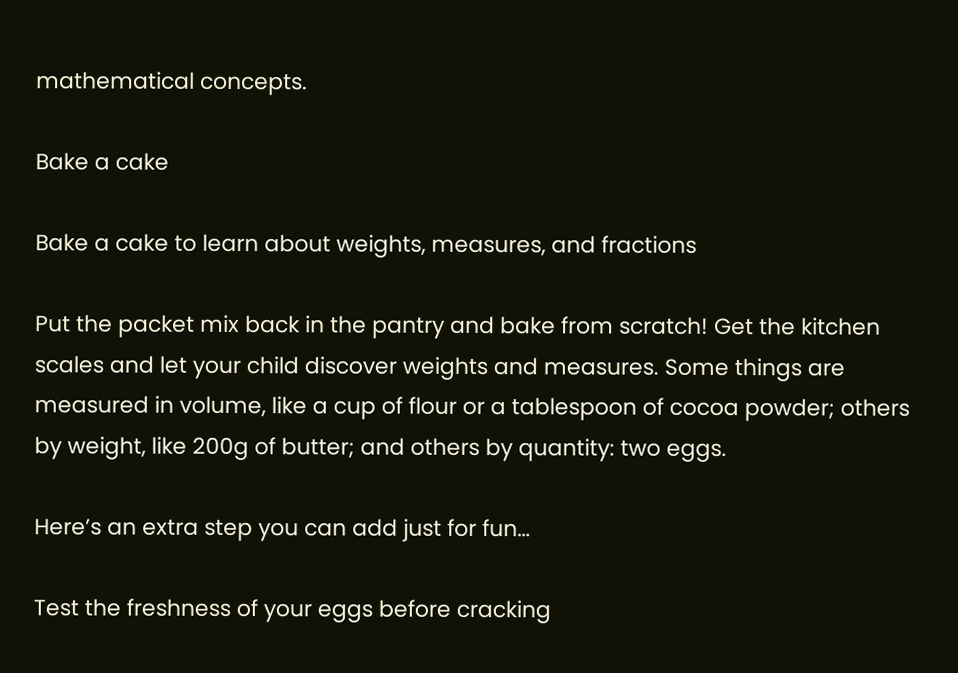mathematical concepts.

Bake a cake

Bake a cake to learn about weights, measures, and fractions

Put the packet mix back in the pantry and bake from scratch! Get the kitchen scales and let your child discover weights and measures. Some things are measured in volume, like a cup of flour or a tablespoon of cocoa powder; others by weight, like 200g of butter; and others by quantity: two eggs.

Here’s an extra step you can add just for fun…

Test the freshness of your eggs before cracking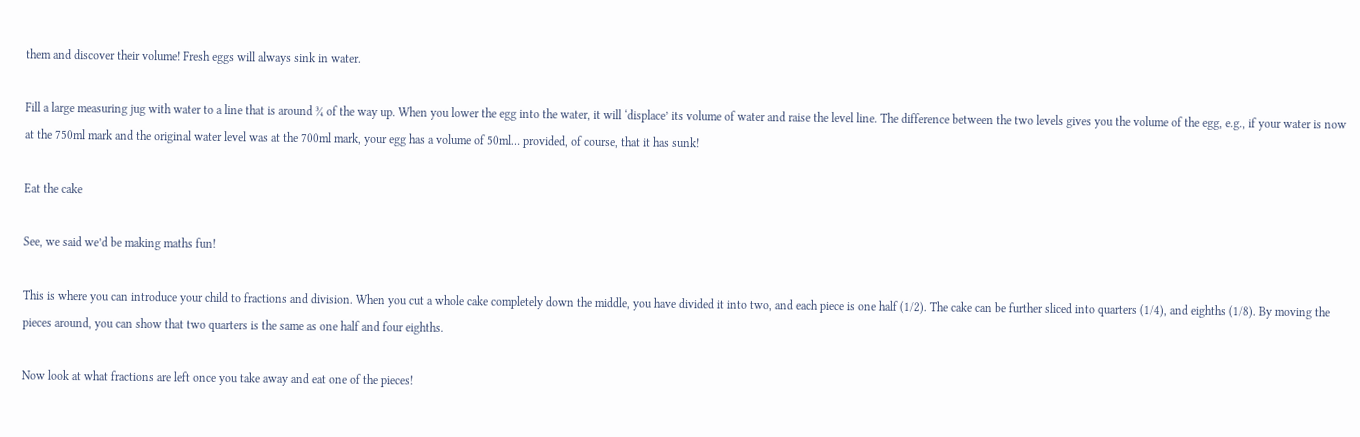them and discover their volume! Fresh eggs will always sink in water.

Fill a large measuring jug with water to a line that is around ¾ of the way up. When you lower the egg into the water, it will ‘displace’ its volume of water and raise the level line. The difference between the two levels gives you the volume of the egg, e.g., if your water is now at the 750ml mark and the original water level was at the 700ml mark, your egg has a volume of 50ml… provided, of course, that it has sunk!

Eat the cake

See, we said we’d be making maths fun!

This is where you can introduce your child to fractions and division. When you cut a whole cake completely down the middle, you have divided it into two, and each piece is one half (1/2). The cake can be further sliced into quarters (1/4), and eighths (1/8). By moving the pieces around, you can show that two quarters is the same as one half and four eighths.

Now look at what fractions are left once you take away and eat one of the pieces!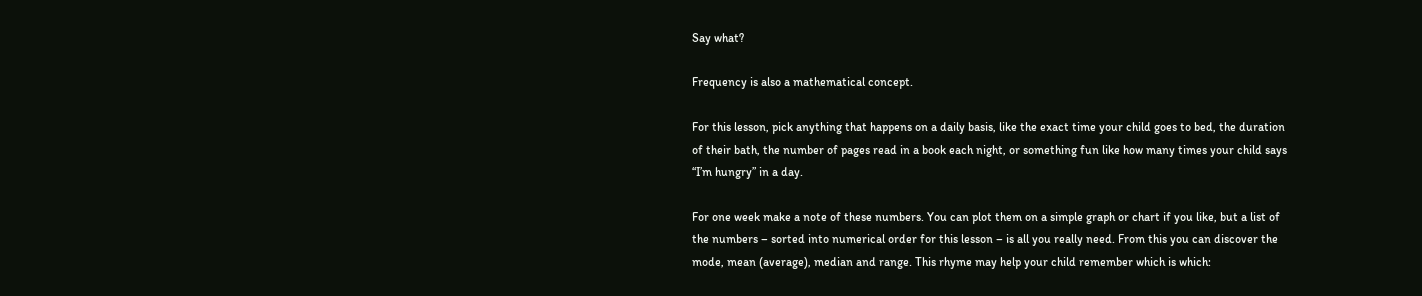Say what?

Frequency is also a mathematical concept.

For this lesson, pick anything that happens on a daily basis, like the exact time your child goes to bed, the duration of their bath, the number of pages read in a book each night, or something fun like how many times your child says “I’m hungry” in a day.

For one week make a note of these numbers. You can plot them on a simple graph or chart if you like, but a list of the numbers – sorted into numerical order for this lesson – is all you really need. From this you can discover the mode, mean (average), median and range. This rhyme may help your child remember which is which: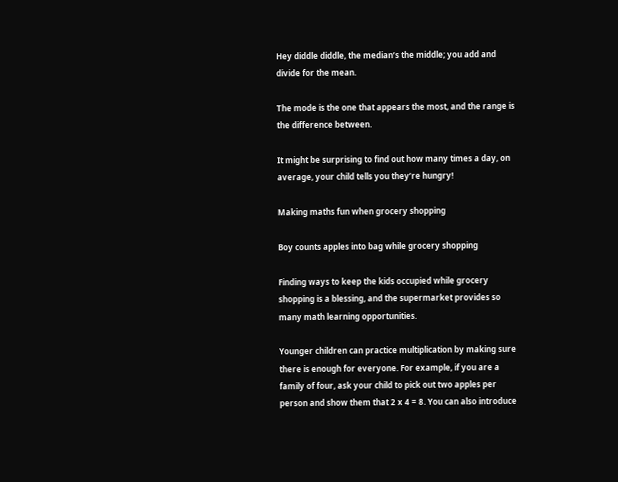Hey diddle diddle, the median’s the middle; you add and divide for the mean.

The mode is the one that appears the most, and the range is the difference between.

It might be surprising to find out how many times a day, on average, your child tells you they’re hungry!

Making maths fun when grocery shopping

Boy counts apples into bag while grocery shopping

Finding ways to keep the kids occupied while grocery shopping is a blessing, and the supermarket provides so many math learning opportunities.

Younger children can practice multiplication by making sure there is enough for everyone. For example, if you are a family of four, ask your child to pick out two apples per person and show them that 2 x 4 = 8. You can also introduce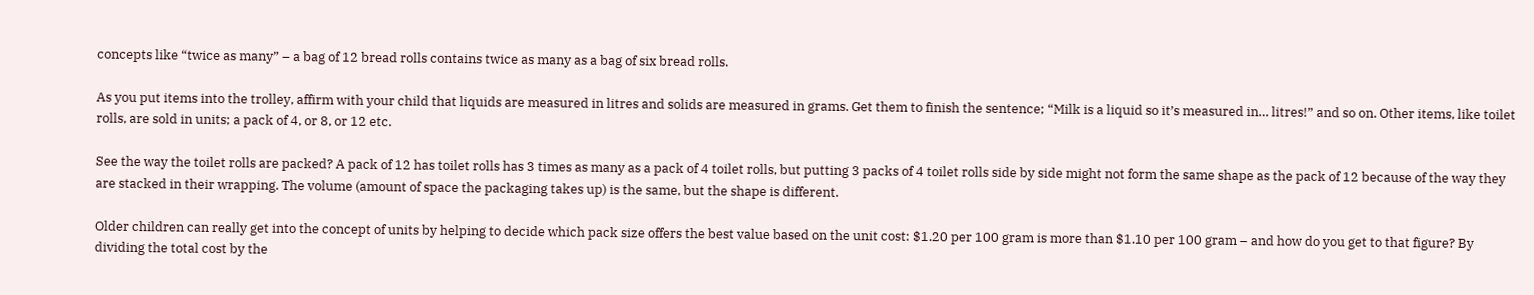concepts like “twice as many” – a bag of 12 bread rolls contains twice as many as a bag of six bread rolls.

As you put items into the trolley, affirm with your child that liquids are measured in litres and solids are measured in grams. Get them to finish the sentence; “Milk is a liquid so it’s measured in… litres!” and so on. Other items, like toilet rolls, are sold in units; a pack of 4, or 8, or 12 etc.

See the way the toilet rolls are packed? A pack of 12 has toilet rolls has 3 times as many as a pack of 4 toilet rolls, but putting 3 packs of 4 toilet rolls side by side might not form the same shape as the pack of 12 because of the way they are stacked in their wrapping. The volume (amount of space the packaging takes up) is the same, but the shape is different.

Older children can really get into the concept of units by helping to decide which pack size offers the best value based on the unit cost: $1.20 per 100 gram is more than $1.10 per 100 gram – and how do you get to that figure? By dividing the total cost by the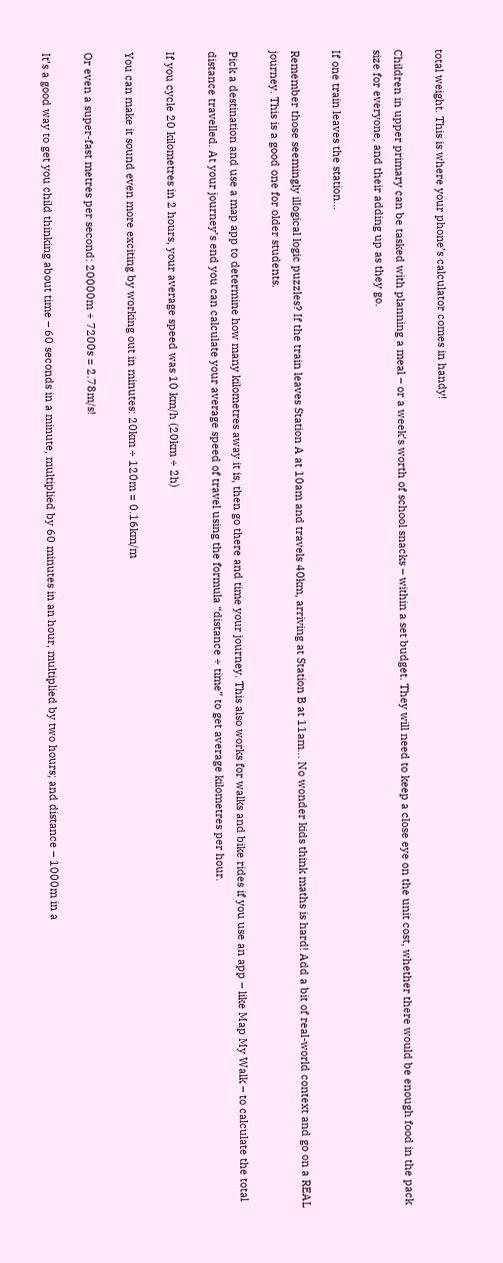total weight. This is where your phone’s calculator comes in handy!

Children in upper primary can be tasked with planning a meal – or a week’s worth of school snacks – within a set budget. They will need to keep a close eye on the unit cost, whether there would be enough food in the pack size for everyone, and their adding up as they go.

If one train leaves the station…

Remember those seemingly illogical logic puzzles? If the train leaves Station A at 10am and travels 40km, arriving at Station B at 11am… No wonder kids think maths is hard! Add a bit of real-world context and go on a REAL journey. This is a good one for older students.

Pick a destination and use a map app to determine how many kilometres away it is, then go there and time your journey. This also works for walks and bike rides if you use an app – like Map My Walk – to calculate the total distance travelled. At your journey’s end you can calculate your average speed of travel using the formula “distance ÷ time” to get average kilometres per hour.

If you cycle 20 kilometres in 2 hours, your average speed was 10 km/h (20km ÷ 2h)

You can make it sound even more exciting by working out in minutes: 20km ÷ 120m = 0.16km/m

Or even a super-fast metres per second: 20000m ÷ 7200s = 2.78m/s!

It’s a good way to get you child thinking about time – 60 seconds in a minute, multiplied by 60 minutes in an hour, multiplied by two hours; and distance – 1000m in a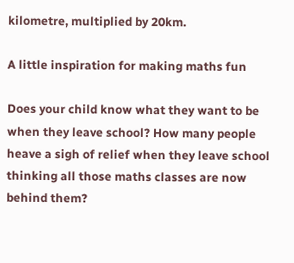kilometre, multiplied by 20km.

A little inspiration for making maths fun

Does your child know what they want to be when they leave school? How many people heave a sigh of relief when they leave school thinking all those maths classes are now behind them?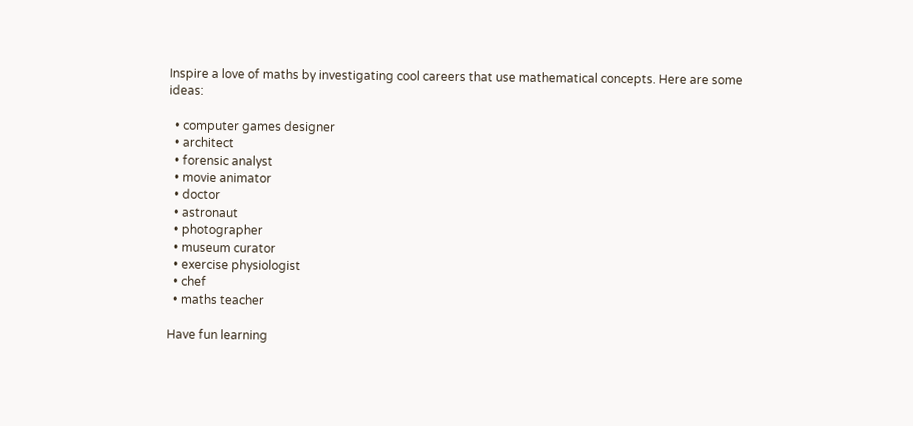Inspire a love of maths by investigating cool careers that use mathematical concepts. Here are some ideas:

  • computer games designer
  • architect
  • forensic analyst
  • movie animator
  • doctor
  • astronaut
  • photographer
  • museum curator
  • exercise physiologist
  • chef
  • maths teacher

Have fun learning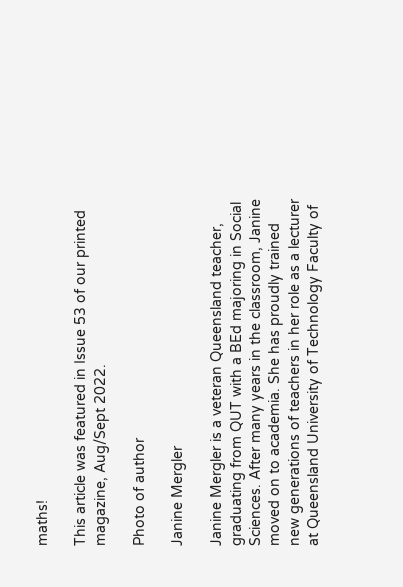maths!

This article was featured in Issue 53 of our printed magazine, Aug/Sept 2022.

Photo of author

Janine Mergler

Janine Mergler is a veteran Queensland teacher, graduating from QUT with a BEd majoring in Social Sciences. After many years in the classroom, Janine moved on to academia. She has proudly trained new generations of teachers in her role as a lecturer at Queensland University of Technology Faculty of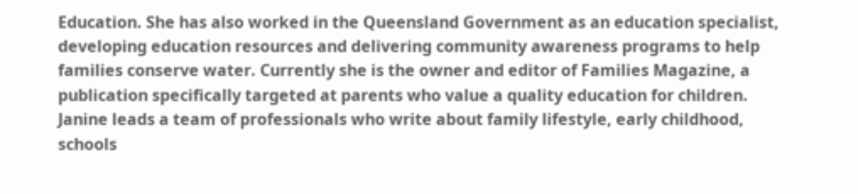Education. She has also worked in the Queensland Government as an education specialist, developing education resources and delivering community awareness programs to help families conserve water. Currently she is the owner and editor of Families Magazine, a publication specifically targeted at parents who value a quality education for children.  Janine leads a team of professionals who write about family lifestyle, early childhood, schools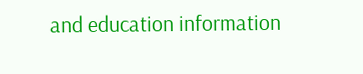and education information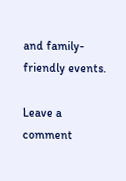and family-friendly events.

Leave a comment